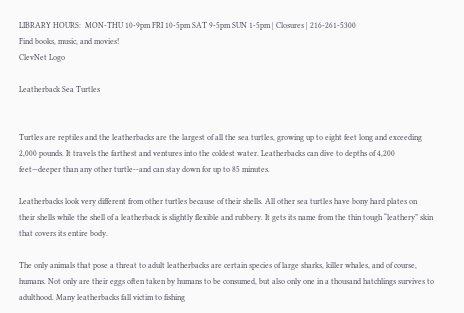LIBRARY HOURS:  MON-THU 10-9pm FRI 10-5pm SAT 9-5pm SUN 1-5pm | Closures | 216-261-5300
Find books, music, and movies!
ClevNet Logo

Leatherback Sea Turtles


Turtles are reptiles and the leatherbacks are the largest of all the sea turtles, growing up to eight feet long and exceeding 2,000 pounds. It travels the farthest and ventures into the coldest water. Leatherbacks can dive to depths of 4,200 feet—deeper than any other turtle--and can stay down for up to 85 minutes.

Leatherbacks look very different from other turtles because of their shells. All other sea turtles have bony hard plates on their shells while the shell of a leatherback is slightly flexible and rubbery. It gets its name from the thin tough “leathery” skin that covers its entire body.

The only animals that pose a threat to adult leatherbacks are certain species of large sharks, killer whales, and of course, humans. Not only are their eggs often taken by humans to be consumed, but also only one in a thousand hatchlings survives to adulthood. Many leatherbacks fall victim to fishing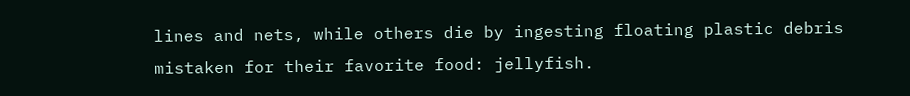lines and nets, while others die by ingesting floating plastic debris mistaken for their favorite food: jellyfish.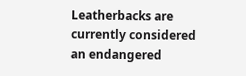Leatherbacks are currently considered an endangered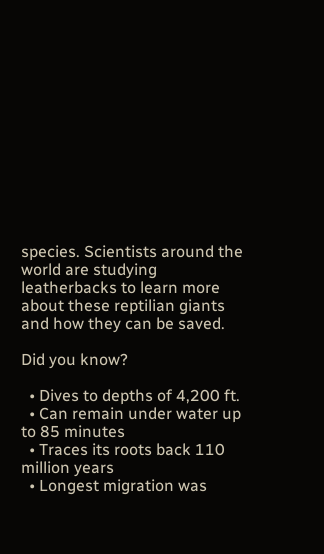species. Scientists around the world are studying leatherbacks to learn more about these reptilian giants and how they can be saved.

Did you know?

  • Dives to depths of 4,200 ft.
  • Can remain under water up to 85 minutes
  • Traces its roots back 110 million years
  • Longest migration was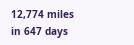12,774 miles in 647 days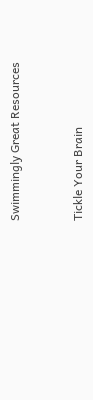Swimmingly Great Resources


Tickle Your Brain